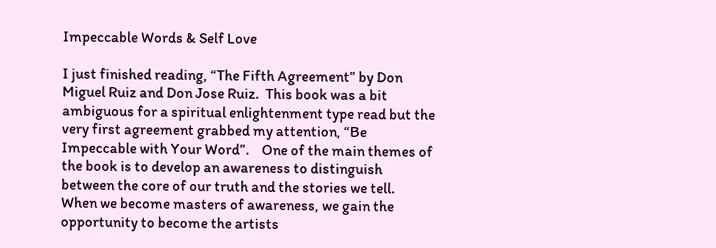Impeccable Words & Self Love

I just finished reading, “The Fifth Agreement” by Don Miguel Ruiz and Don Jose Ruiz.  This book was a bit ambiguous for a spiritual enlightenment type read but the very first agreement grabbed my attention, “Be Impeccable with Your Word”.    One of the main themes of the book is to develop an awareness to distinguish between the core of our truth and the stories we tell.  When we become masters of awareness, we gain the opportunity to become the artists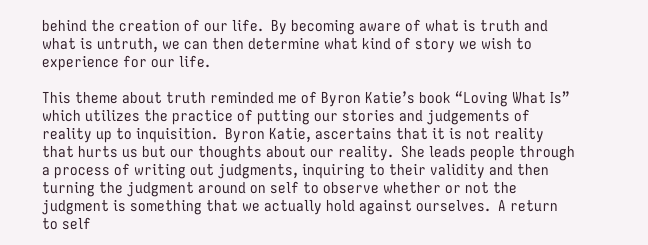behind the creation of our life.  By becoming aware of what is truth and what is untruth, we can then determine what kind of story we wish to experience for our life.

This theme about truth reminded me of Byron Katie’s book “Loving What Is” which utilizes the practice of putting our stories and judgements of reality up to inquisition.  Byron Katie, ascertains that it is not reality that hurts us but our thoughts about our reality.  She leads people through a process of writing out judgments, inquiring to their validity and then turning the judgment around on self to observe whether or not the judgment is something that we actually hold against ourselves.  A return to self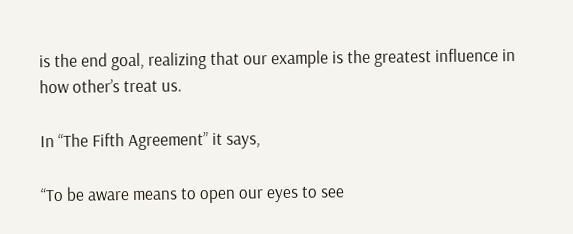is the end goal, realizing that our example is the greatest influence in how other’s treat us.

In “The Fifth Agreement” it says,

“To be aware means to open our eyes to see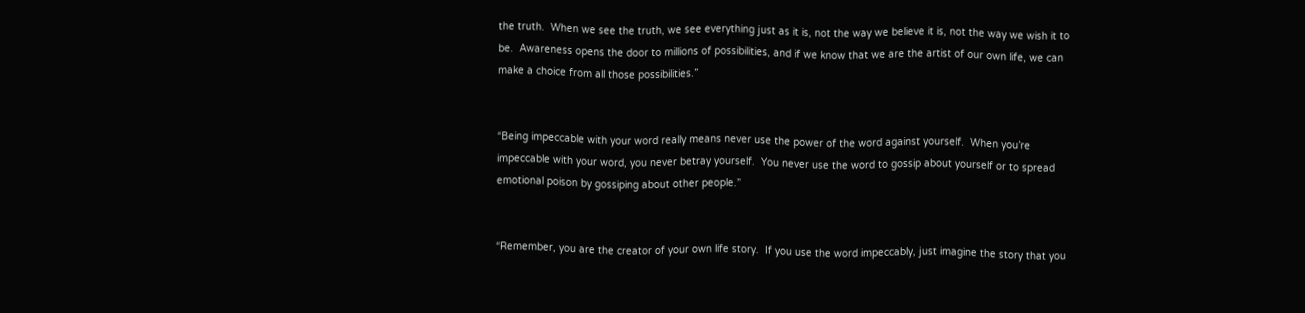the truth.  When we see the truth, we see everything just as it is, not the way we believe it is, not the way we wish it to be.  Awareness opens the door to millions of possibilities, and if we know that we are the artist of our own life, we can make a choice from all those possibilities.”


“Being impeccable with your word really means never use the power of the word against yourself.  When you’re impeccable with your word, you never betray yourself.  You never use the word to gossip about yourself or to spread emotional poison by gossiping about other people.”


“Remember, you are the creator of your own life story.  If you use the word impeccably, just imagine the story that you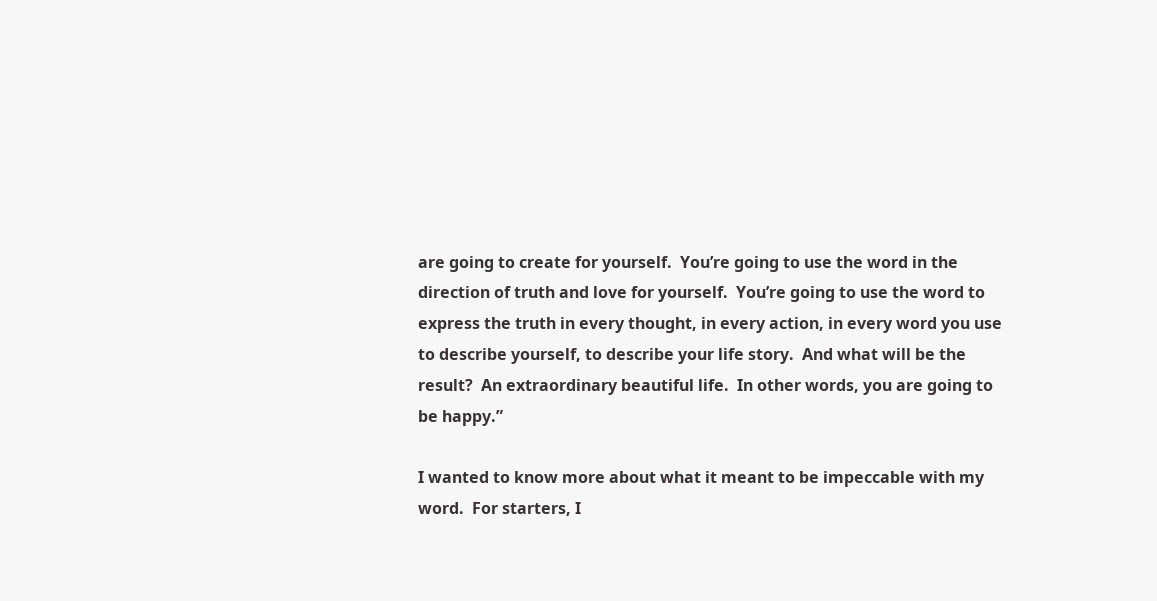are going to create for yourself.  You’re going to use the word in the direction of truth and love for yourself.  You’re going to use the word to express the truth in every thought, in every action, in every word you use to describe yourself, to describe your life story.  And what will be the result?  An extraordinary beautiful life.  In other words, you are going to be happy.”

I wanted to know more about what it meant to be impeccable with my word.  For starters, I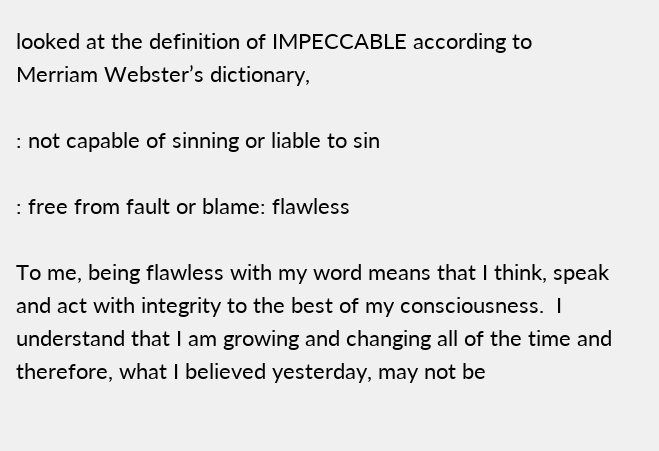looked at the definition of IMPECCABLE according to Merriam Webster’s dictionary,

: not capable of sinning or liable to sin

: free from fault or blame: flawless

To me, being flawless with my word means that I think, speak and act with integrity to the best of my consciousness.  I understand that I am growing and changing all of the time and therefore, what I believed yesterday, may not be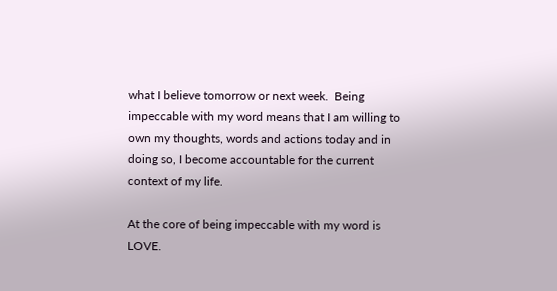what I believe tomorrow or next week.  Being impeccable with my word means that I am willing to own my thoughts, words and actions today and in doing so, I become accountable for the current context of my life.

At the core of being impeccable with my word is LOVE.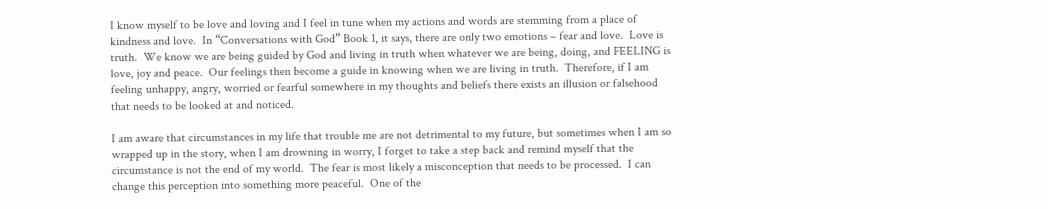I know myself to be love and loving and I feel in tune when my actions and words are stemming from a place of kindness and love.  In “Conversations with God” Book 1, it says, there are only two emotions – fear and love.  Love is truth.  We know we are being guided by God and living in truth when whatever we are being, doing, and FEELING is love, joy and peace.  Our feelings then become a guide in knowing when we are living in truth.  Therefore, if I am feeling unhappy, angry, worried or fearful somewhere in my thoughts and beliefs there exists an illusion or falsehood that needs to be looked at and noticed.

I am aware that circumstances in my life that trouble me are not detrimental to my future, but sometimes when I am so wrapped up in the story, when I am drowning in worry, I forget to take a step back and remind myself that the circumstance is not the end of my world.  The fear is most likely a misconception that needs to be processed.  I can change this perception into something more peaceful.  One of the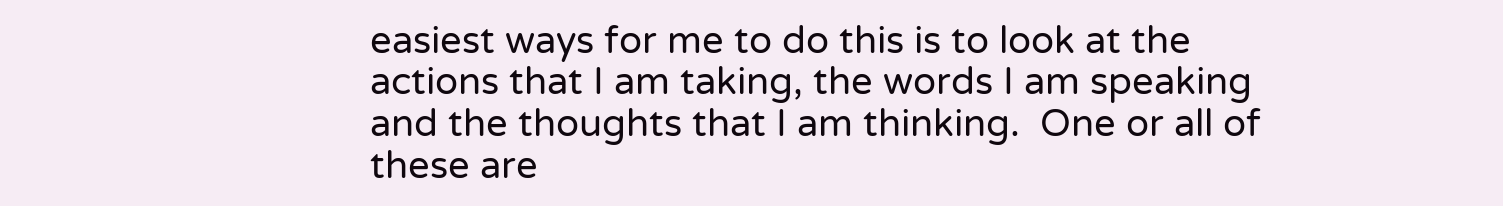easiest ways for me to do this is to look at the actions that I am taking, the words I am speaking and the thoughts that I am thinking.  One or all of these are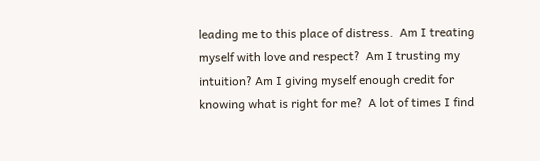leading me to this place of distress.  Am I treating myself with love and respect?  Am I trusting my intuition? Am I giving myself enough credit for knowing what is right for me?  A lot of times I find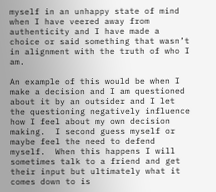myself in an unhappy state of mind when I have veered away from authenticity and I have made a choice or said something that wasn’t in alignment with the truth of who I am.

An example of this would be when I make a decision and I am questioned about it by an outsider and I let the questioning negatively influence how I feel about my own decision making.  I second guess myself or maybe feel the need to defend myself.  When this happens I will sometimes talk to a friend and get their input but ultimately what it comes down to is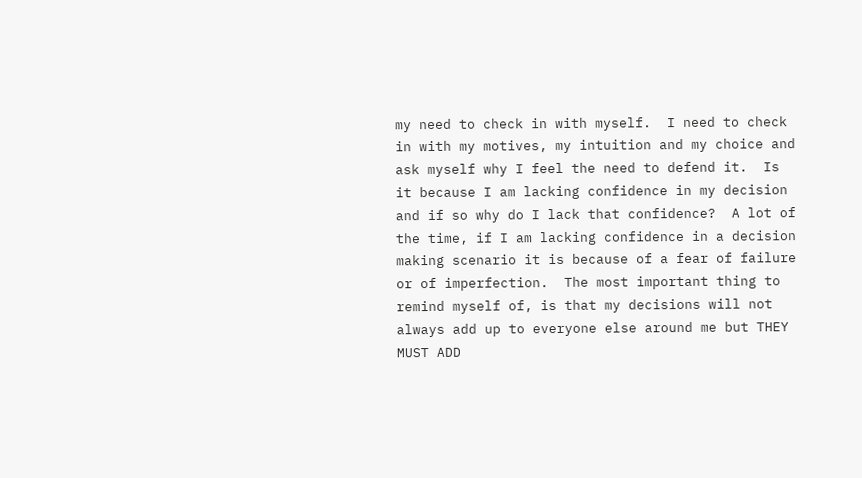my need to check in with myself.  I need to check in with my motives, my intuition and my choice and ask myself why I feel the need to defend it.  Is it because I am lacking confidence in my decision and if so why do I lack that confidence?  A lot of the time, if I am lacking confidence in a decision making scenario it is because of a fear of failure or of imperfection.  The most important thing to remind myself of, is that my decisions will not always add up to everyone else around me but THEY MUST ADD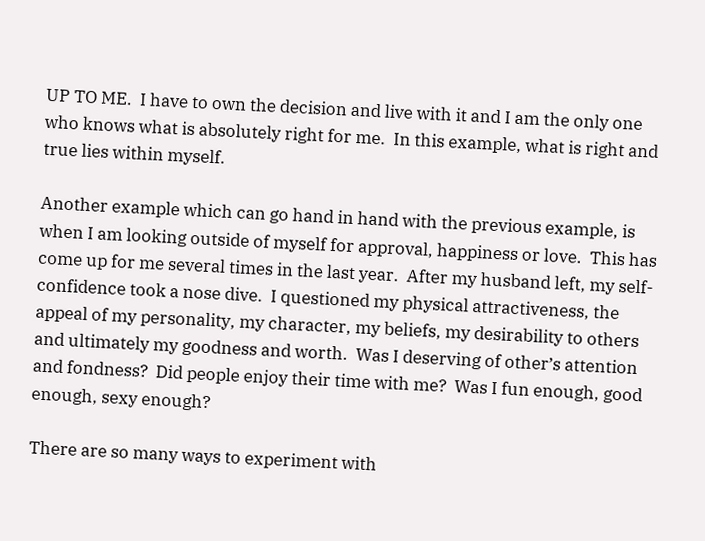UP TO ME.  I have to own the decision and live with it and I am the only one who knows what is absolutely right for me.  In this example, what is right and true lies within myself.

Another example which can go hand in hand with the previous example, is when I am looking outside of myself for approval, happiness or love.  This has come up for me several times in the last year.  After my husband left, my self-confidence took a nose dive.  I questioned my physical attractiveness, the appeal of my personality, my character, my beliefs, my desirability to others and ultimately my goodness and worth.  Was I deserving of other’s attention and fondness?  Did people enjoy their time with me?  Was I fun enough, good enough, sexy enough?

There are so many ways to experiment with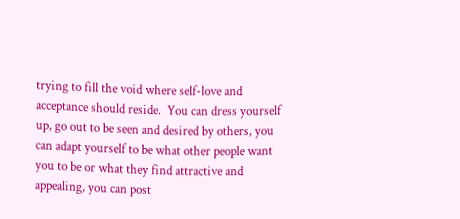trying to fill the void where self-love and acceptance should reside.  You can dress yourself up, go out to be seen and desired by others, you can adapt yourself to be what other people want you to be or what they find attractive and appealing, you can post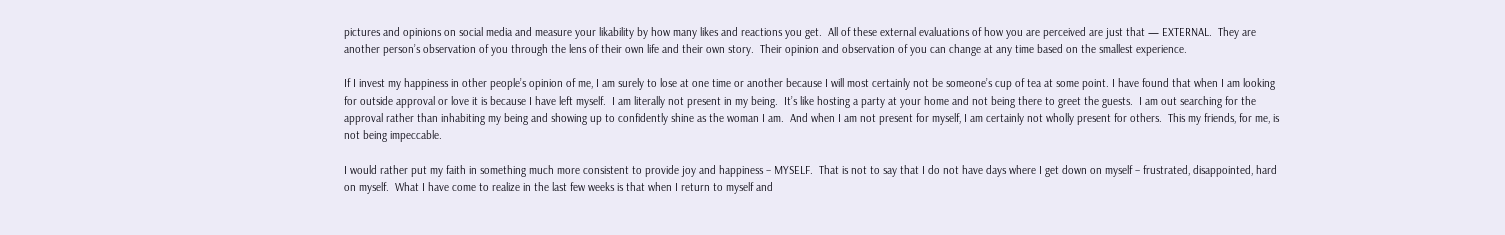pictures and opinions on social media and measure your likability by how many likes and reactions you get.  All of these external evaluations of how you are perceived are just that — EXTERNAL.  They are another person’s observation of you through the lens of their own life and their own story.  Their opinion and observation of you can change at any time based on the smallest experience.

If I invest my happiness in other people’s opinion of me, I am surely to lose at one time or another because I will most certainly not be someone’s cup of tea at some point. I have found that when I am looking for outside approval or love it is because I have left myself.  I am literally not present in my being.  It’s like hosting a party at your home and not being there to greet the guests.  I am out searching for the approval rather than inhabiting my being and showing up to confidently shine as the woman I am.  And when I am not present for myself, I am certainly not wholly present for others.  This my friends, for me, is not being impeccable.

I would rather put my faith in something much more consistent to provide joy and happiness – MYSELF.  That is not to say that I do not have days where I get down on myself – frustrated, disappointed, hard on myself.  What I have come to realize in the last few weeks is that when I return to myself and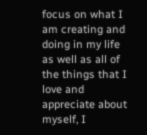focus on what I am creating and doing in my life as well as all of the things that I love and appreciate about myself, I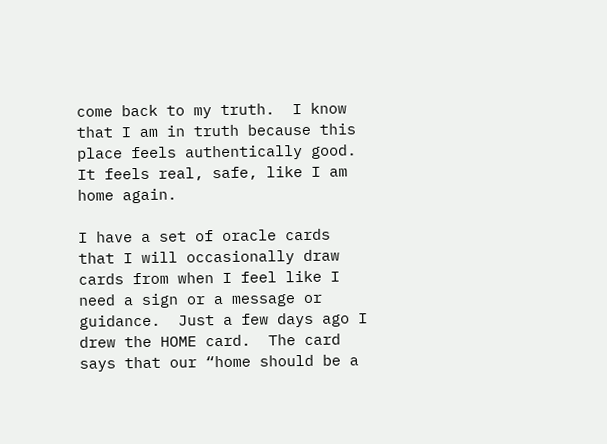come back to my truth.  I know that I am in truth because this place feels authentically good.  It feels real, safe, like I am home again.

I have a set of oracle cards that I will occasionally draw cards from when I feel like I need a sign or a message or guidance.  Just a few days ago I drew the HOME card.  The card says that our “home should be a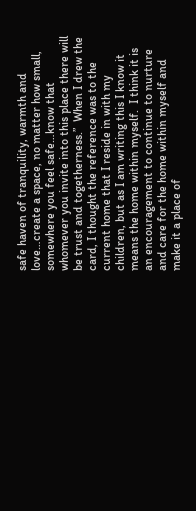safe haven of tranquility, warmth and love…create a space, no matter how small, somewhere you feel safe…know that whomever you invite into this place there will be trust and togetherness.”  When I drew the card, I thought the reference was to the current home that I reside in with my children, but as I am writing this I know it means the home within myself.  I think it is an encouragement to continue to nurture and care for the home within myself and make it a place of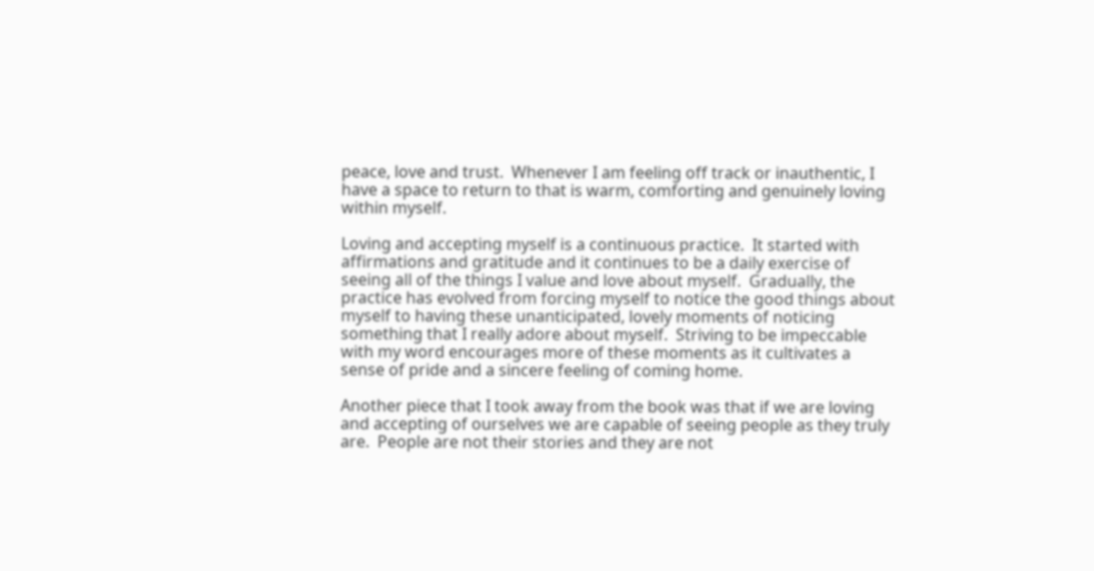peace, love and trust.  Whenever I am feeling off track or inauthentic, I have a space to return to that is warm, comforting and genuinely loving within myself.

Loving and accepting myself is a continuous practice.  It started with affirmations and gratitude and it continues to be a daily exercise of seeing all of the things I value and love about myself.  Gradually, the practice has evolved from forcing myself to notice the good things about myself to having these unanticipated, lovely moments of noticing something that I really adore about myself.  Striving to be impeccable with my word encourages more of these moments as it cultivates a sense of pride and a sincere feeling of coming home.

Another piece that I took away from the book was that if we are loving and accepting of ourselves we are capable of seeing people as they truly are.  People are not their stories and they are not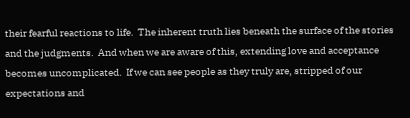their fearful reactions to life.  The inherent truth lies beneath the surface of the stories and the judgments.  And when we are aware of this, extending love and acceptance becomes uncomplicated.  If we can see people as they truly are, stripped of our expectations and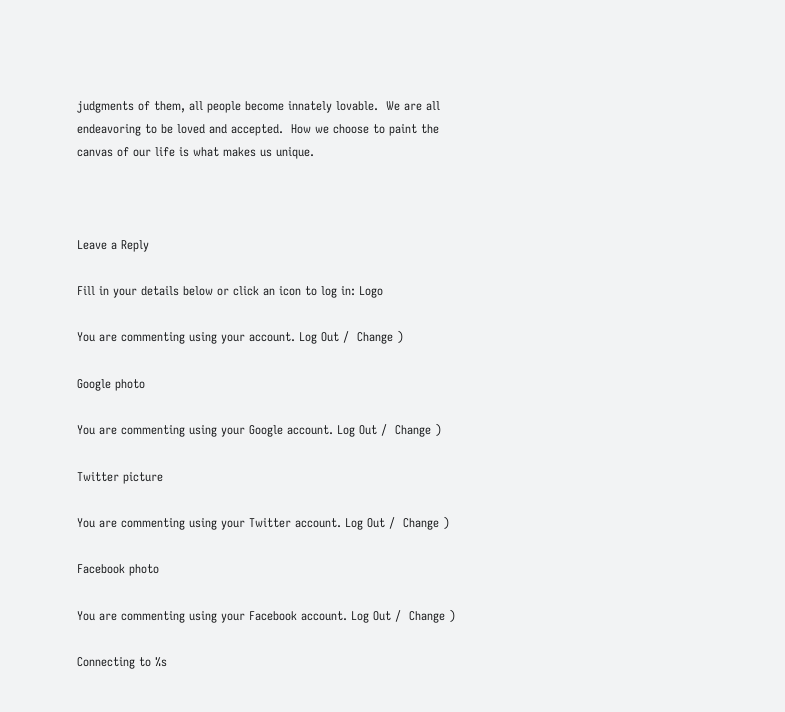judgments of them, all people become innately lovable.  We are all endeavoring to be loved and accepted.  How we choose to paint the canvas of our life is what makes us unique.



Leave a Reply

Fill in your details below or click an icon to log in: Logo

You are commenting using your account. Log Out /  Change )

Google photo

You are commenting using your Google account. Log Out /  Change )

Twitter picture

You are commenting using your Twitter account. Log Out /  Change )

Facebook photo

You are commenting using your Facebook account. Log Out /  Change )

Connecting to %s